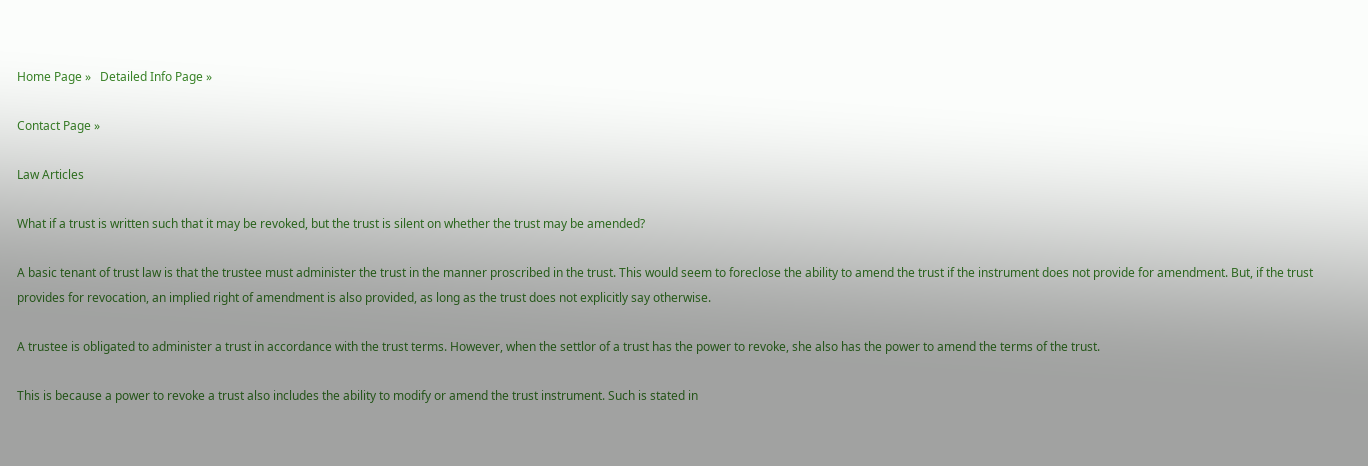Home Page »   Detailed Info Page »

Contact Page »

Law Articles

What if a trust is written such that it may be revoked, but the trust is silent on whether the trust may be amended?

A basic tenant of trust law is that the trustee must administer the trust in the manner proscribed in the trust. This would seem to foreclose the ability to amend the trust if the instrument does not provide for amendment. But, if the trust provides for revocation, an implied right of amendment is also provided, as long as the trust does not explicitly say otherwise.

A trustee is obligated to administer a trust in accordance with the trust terms. However, when the settlor of a trust has the power to revoke, she also has the power to amend the terms of the trust.

This is because a power to revoke a trust also includes the ability to modify or amend the trust instrument. Such is stated in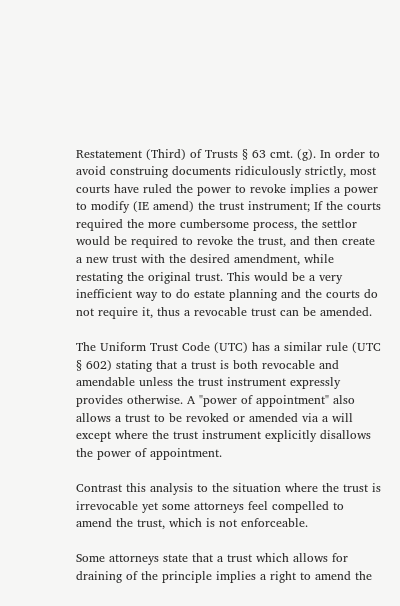Restatement (Third) of Trusts § 63 cmt. (g). In order to avoid construing documents ridiculously strictly, most courts have ruled the power to revoke implies a power to modify (IE amend) the trust instrument; If the courts required the more cumbersome process, the settlor would be required to revoke the trust, and then create a new trust with the desired amendment, while restating the original trust. This would be a very inefficient way to do estate planning and the courts do not require it, thus a revocable trust can be amended.

The Uniform Trust Code (UTC) has a similar rule (UTC § 602) stating that a trust is both revocable and amendable unless the trust instrument expressly provides otherwise. A "power of appointment" also allows a trust to be revoked or amended via a will except where the trust instrument explicitly disallows the power of appointment.

Contrast this analysis to the situation where the trust is irrevocable yet some attorneys feel compelled to amend the trust, which is not enforceable.

Some attorneys state that a trust which allows for draining of the principle implies a right to amend the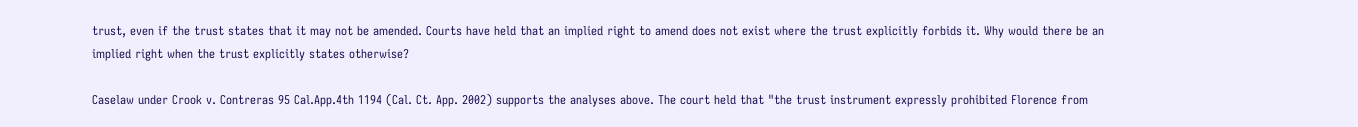trust, even if the trust states that it may not be amended. Courts have held that an implied right to amend does not exist where the trust explicitly forbids it. Why would there be an implied right when the trust explicitly states otherwise?

Caselaw under Crook v. Contreras 95 Cal.App.4th 1194 (Cal. Ct. App. 2002) supports the analyses above. The court held that "the trust instrument expressly prohibited Florence from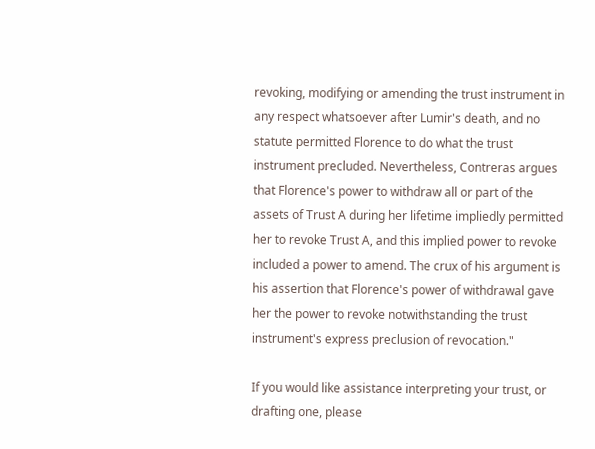revoking, modifying or amending the trust instrument in any respect whatsoever after Lumir's death, and no statute permitted Florence to do what the trust instrument precluded. Nevertheless, Contreras argues that Florence's power to withdraw all or part of the assets of Trust A during her lifetime impliedly permitted her to revoke Trust A, and this implied power to revoke included a power to amend. The crux of his argument is his assertion that Florence's power of withdrawal gave her the power to revoke notwithstanding the trust instrument's express preclusion of revocation."

If you would like assistance interpreting your trust, or drafting one, please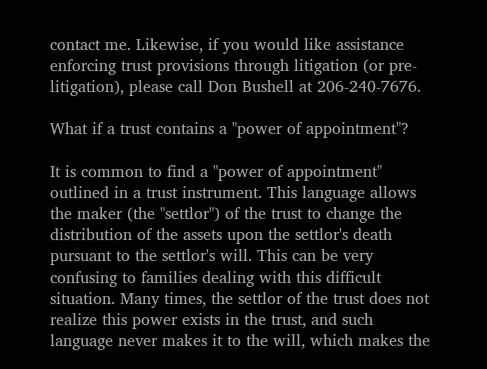contact me. Likewise, if you would like assistance enforcing trust provisions through litigation (or pre-litigation), please call Don Bushell at 206-240-7676.

What if a trust contains a "power of appointment"?

It is common to find a "power of appointment" outlined in a trust instrument. This language allows the maker (the "settlor") of the trust to change the distribution of the assets upon the settlor's death pursuant to the settlor's will. This can be very confusing to families dealing with this difficult situation. Many times, the settlor of the trust does not realize this power exists in the trust, and such language never makes it to the will, which makes the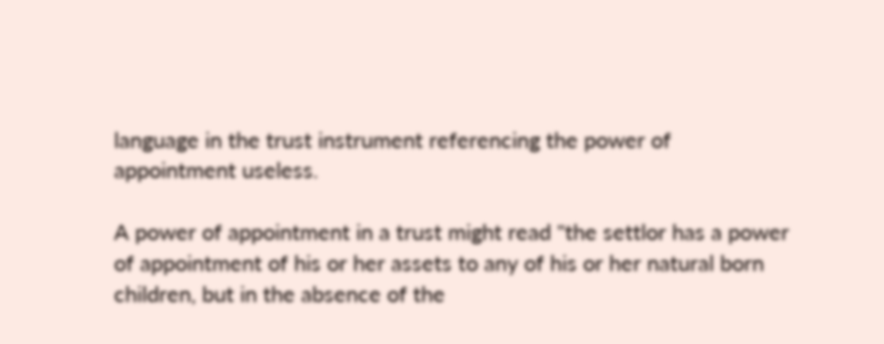language in the trust instrument referencing the power of appointment useless.

A power of appointment in a trust might read "the settlor has a power of appointment of his or her assets to any of his or her natural born children, but in the absence of the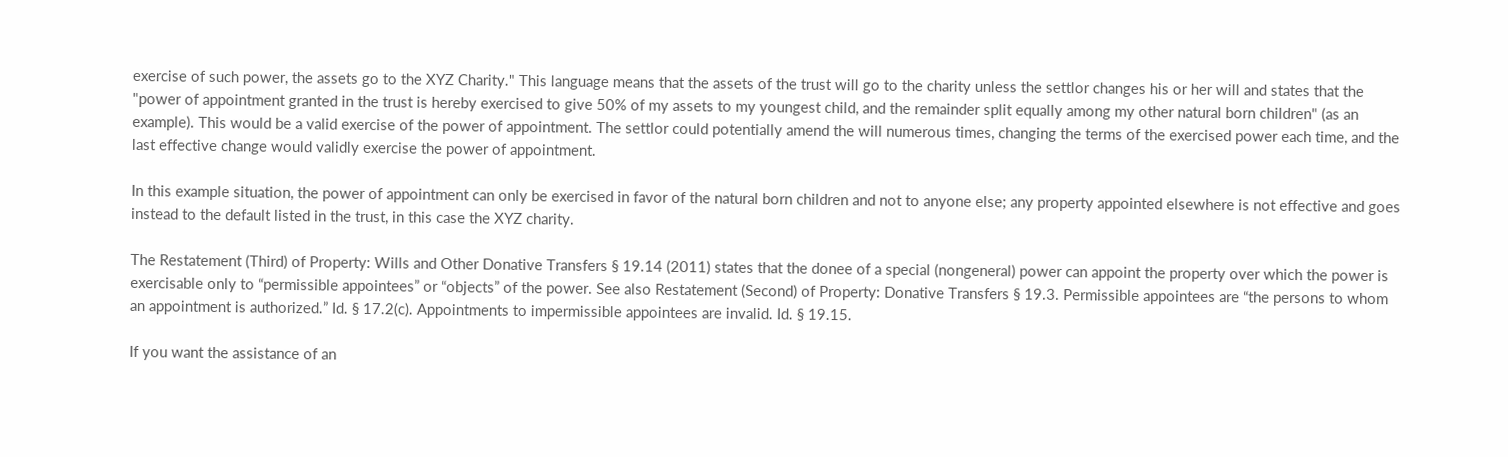exercise of such power, the assets go to the XYZ Charity." This language means that the assets of the trust will go to the charity unless the settlor changes his or her will and states that the "power of appointment granted in the trust is hereby exercised to give 50% of my assets to my youngest child, and the remainder split equally among my other natural born children" (as an example). This would be a valid exercise of the power of appointment. The settlor could potentially amend the will numerous times, changing the terms of the exercised power each time, and the last effective change would validly exercise the power of appointment.

In this example situation, the power of appointment can only be exercised in favor of the natural born children and not to anyone else; any property appointed elsewhere is not effective and goes instead to the default listed in the trust, in this case the XYZ charity.

The Restatement (Third) of Property: Wills and Other Donative Transfers § 19.14 (2011) states that the donee of a special (nongeneral) power can appoint the property over which the power is exercisable only to “permissible appointees” or “objects” of the power. See also Restatement (Second) of Property: Donative Transfers § 19.3. Permissible appointees are “the persons to whom an appointment is authorized.” Id. § 17.2(c). Appointments to impermissible appointees are invalid. Id. § 19.15.

If you want the assistance of an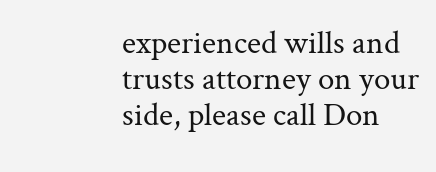experienced wills and trusts attorney on your side, please call Don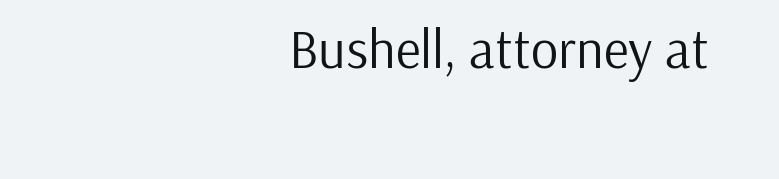Bushell, attorney at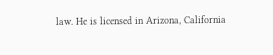law. He is licensed in Arizona, California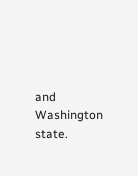and Washington state.